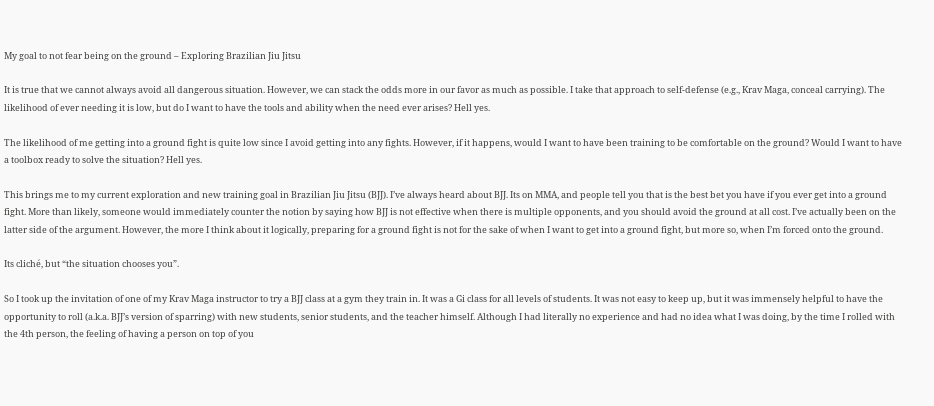My goal to not fear being on the ground – Exploring Brazilian Jiu Jitsu

It is true that we cannot always avoid all dangerous situation. However, we can stack the odds more in our favor as much as possible. I take that approach to self-defense (e.g., Krav Maga, conceal carrying). The likelihood of ever needing it is low, but do I want to have the tools and ability when the need ever arises? Hell yes.

The likelihood of me getting into a ground fight is quite low since I avoid getting into any fights. However, if it happens, would I want to have been training to be comfortable on the ground? Would I want to have a toolbox ready to solve the situation? Hell yes.

This brings me to my current exploration and new training goal in Brazilian Jiu Jitsu (BJJ). I’ve always heard about BJJ. Its on MMA, and people tell you that is the best bet you have if you ever get into a ground fight. More than likely, someone would immediately counter the notion by saying how BJJ is not effective when there is multiple opponents, and you should avoid the ground at all cost. I’ve actually been on the latter side of the argument. However, the more I think about it logically, preparing for a ground fight is not for the sake of when I want to get into a ground fight, but more so, when I’m forced onto the ground.

Its cliché, but “the situation chooses you”.

So I took up the invitation of one of my Krav Maga instructor to try a BJJ class at a gym they train in. It was a Gi class for all levels of students. It was not easy to keep up, but it was immensely helpful to have the opportunity to roll (a.k.a. BJJ’s version of sparring) with new students, senior students, and the teacher himself. Although I had literally no experience and had no idea what I was doing, by the time I rolled with the 4th person, the feeling of having a person on top of you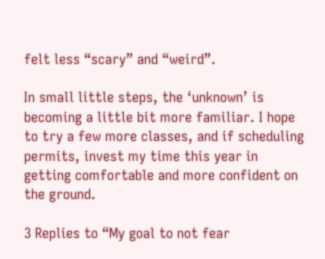felt less “scary” and “weird”.

In small little steps, the ‘unknown’ is becoming a little bit more familiar. I hope to try a few more classes, and if scheduling permits, invest my time this year in getting comfortable and more confident on the ground.

3 Replies to “My goal to not fear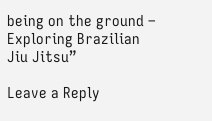being on the ground – Exploring Brazilian Jiu Jitsu”

Leave a Reply